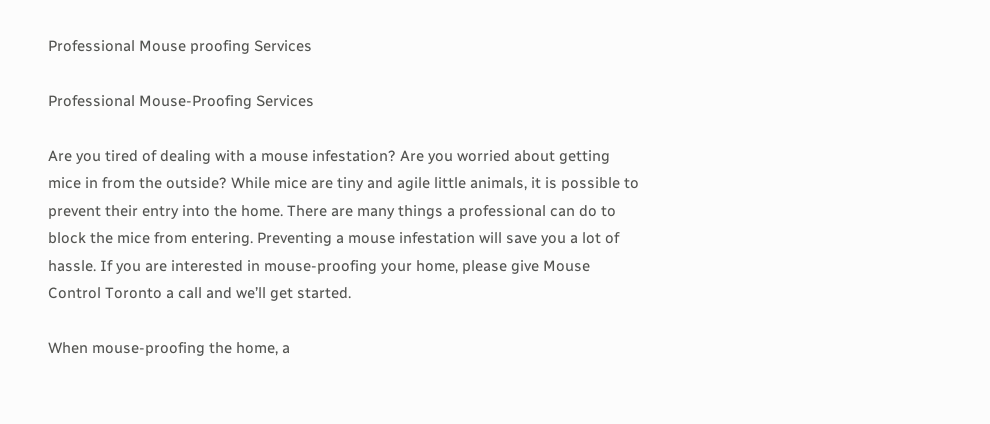Professional Mouse proofing Services

Professional Mouse-Proofing Services

Are you tired of dealing with a mouse infestation? Are you worried about getting mice in from the outside? While mice are tiny and agile little animals, it is possible to prevent their entry into the home. There are many things a professional can do to block the mice from entering. Preventing a mouse infestation will save you a lot of hassle. If you are interested in mouse-proofing your home, please give Mouse Control Toronto a call and we’ll get started.

When mouse-proofing the home, a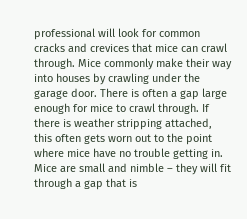professional will look for common cracks and crevices that mice can crawl through. Mice commonly make their way into houses by crawling under the garage door. There is often a gap large enough for mice to crawl through. If there is weather stripping attached, this often gets worn out to the point where mice have no trouble getting in. Mice are small and nimble – they will fit through a gap that is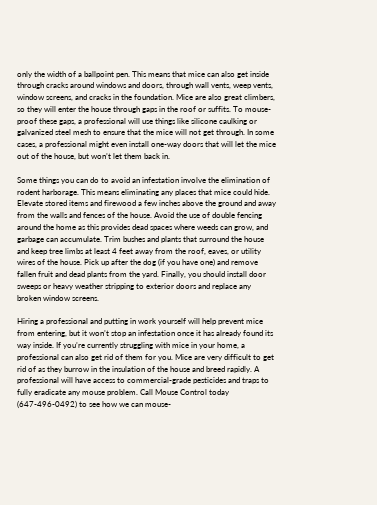only the width of a ballpoint pen. This means that mice can also get inside through cracks around windows and doors, through wall vents, weep vents, window screens, and cracks in the foundation. Mice are also great climbers, so they will enter the house through gaps in the roof or suffits. To mouse-proof these gaps, a professional will use things like silicone caulking or galvanized steel mesh to ensure that the mice will not get through. In some cases, a professional might even install one-way doors that will let the mice out of the house, but won’t let them back in.

Some things you can do to avoid an infestation involve the elimination of rodent harborage. This means eliminating any places that mice could hide. Elevate stored items and firewood a few inches above the ground and away from the walls and fences of the house. Avoid the use of double fencing around the home as this provides dead spaces where weeds can grow, and garbage can accumulate. Trim bushes and plants that surround the house and keep tree limbs at least 4 feet away from the roof, eaves, or utility wires of the house. Pick up after the dog (if you have one) and remove fallen fruit and dead plants from the yard. Finally, you should install door sweeps or heavy weather stripping to exterior doors and replace any broken window screens.

Hiring a professional and putting in work yourself will help prevent mice from entering, but it won’t stop an infestation once it has already found its way inside. If you’re currently struggling with mice in your home, a professional can also get rid of them for you. Mice are very difficult to get rid of as they burrow in the insulation of the house and breed rapidly. A professional will have access to commercial-grade pesticides and traps to fully eradicate any mouse problem. Call Mouse Control today (647-496-0492) to see how we can mouse-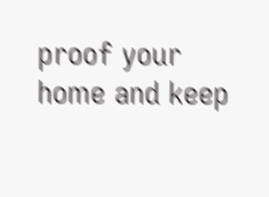proof your home and keep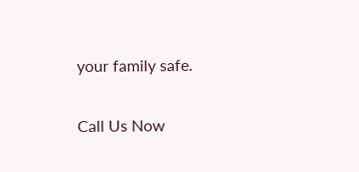your family safe.

Call Us Now